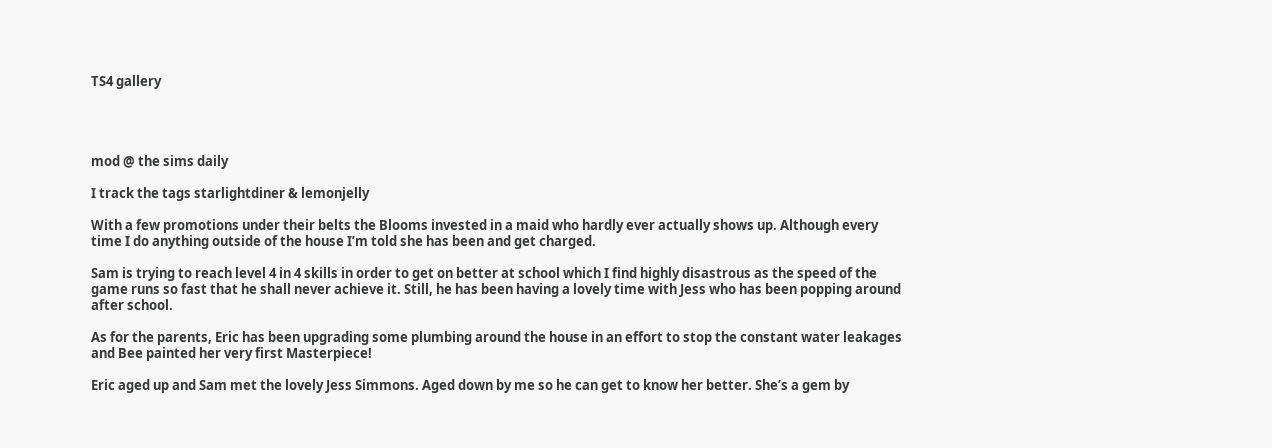TS4 gallery




mod @ the sims daily

I track the tags starlightdiner & lemonjelly

With a few promotions under their belts the Blooms invested in a maid who hardly ever actually shows up. Although every time I do anything outside of the house I’m told she has been and get charged.

Sam is trying to reach level 4 in 4 skills in order to get on better at school which I find highly disastrous as the speed of the game runs so fast that he shall never achieve it. Still, he has been having a lovely time with Jess who has been popping around after school.

As for the parents, Eric has been upgrading some plumbing around the house in an effort to stop the constant water leakages and Bee painted her very first Masterpiece!

Eric aged up and Sam met the lovely Jess Simmons. Aged down by me so he can get to know her better. She’s a gem by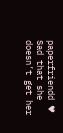paperfriendd ♥ Sad that she doesn’t get her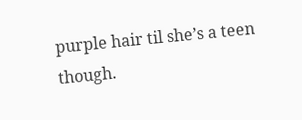purple hair til she’s a teen though.